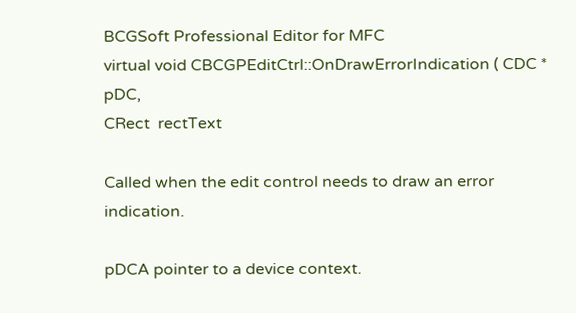BCGSoft Professional Editor for MFC
virtual void CBCGPEditCtrl::OnDrawErrorIndication ( CDC *  pDC,
CRect  rectText

Called when the edit control needs to draw an error indication.

pDCA pointer to a device context.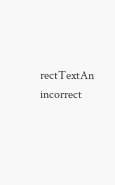rectTextAn incorrect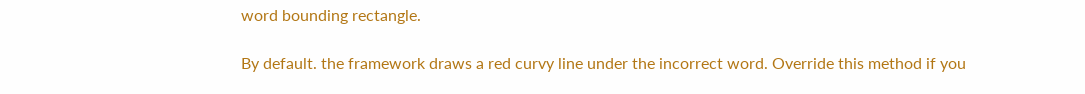word bounding rectangle.

By default. the framework draws a red curvy line under the incorrect word. Override this method if you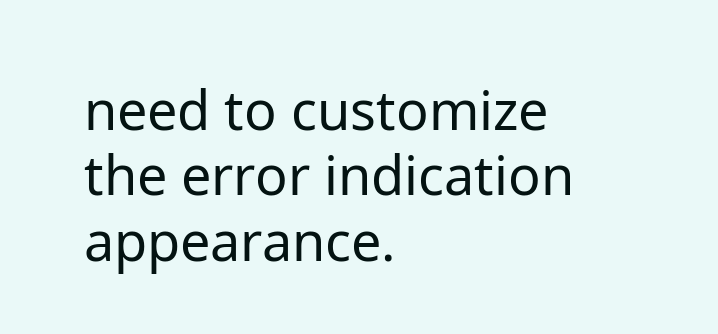need to customize the error indication appearance.